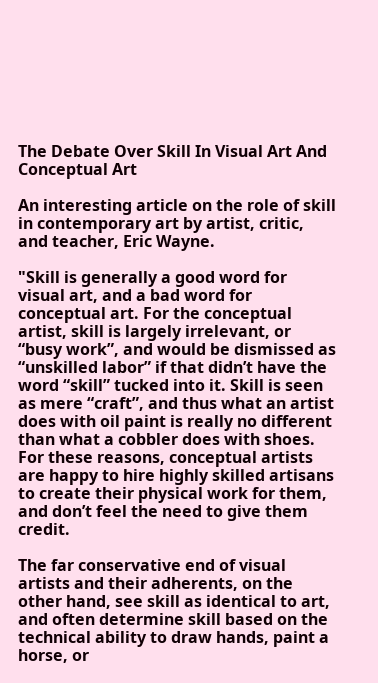The Debate Over Skill In Visual Art And Conceptual Art

An interesting article on the role of skill in contemporary art by artist, critic, and teacher, Eric Wayne.

"Skill is generally a good word for visual art, and a bad word for conceptual art. For the conceptual artist, skill is largely irrelevant, or “busy work”, and would be dismissed as “unskilled labor” if that didn’t have the word “skill” tucked into it. Skill is seen as mere “craft”, and thus what an artist does with oil paint is really no different than what a cobbler does with shoes. For these reasons, conceptual artists are happy to hire highly skilled artisans to create their physical work for them, and don’t feel the need to give them credit.

The far conservative end of visual artists and their adherents, on the other hand, see skill as identical to art, and often determine skill based on the technical ability to draw hands, paint a horse, or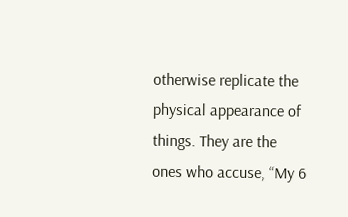otherwise replicate the physical appearance of things. They are the ones who accuse, “My 6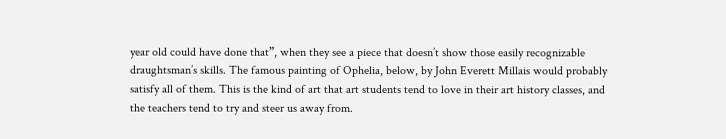year old could have done that”, when they see a piece that doesn’t show those easily recognizable draughtsman’s skills. The famous painting of Ophelia, below, by John Everett Millais would probably satisfy all of them. This is the kind of art that art students tend to love in their art history classes, and the teachers tend to try and steer us away from.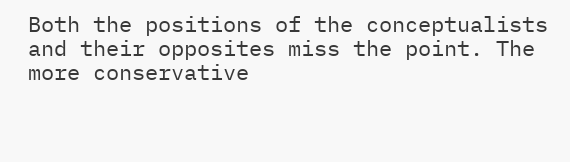Both the positions of the conceptualists and their opposites miss the point. The more conservative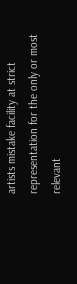artists mistake facility at strict representation for the only or most relevant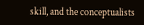skill, and the conceptualists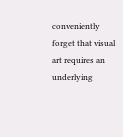conveniently forget that visual art requires an underlying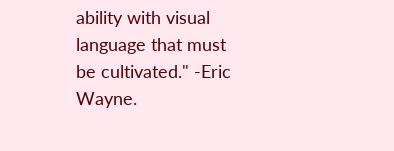ability with visual language that must be cultivated." -Eric Wayne.